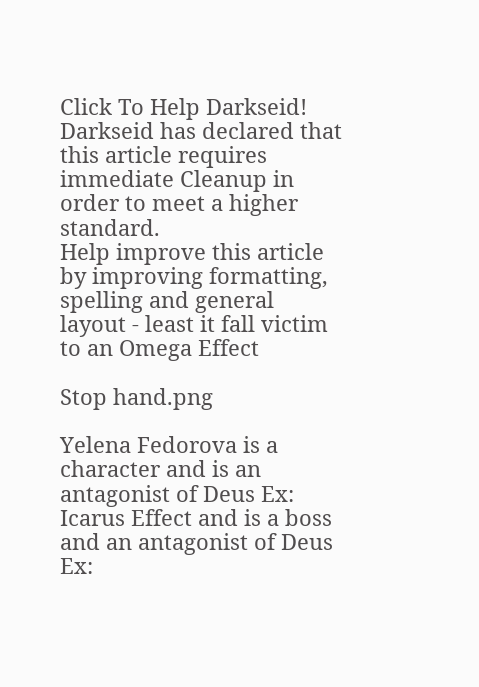Click To Help Darkseid!
Darkseid has declared that this article requires immediate Cleanup in order to meet a higher standard.
Help improve this article by improving formatting, spelling and general layout - least it fall victim to an Omega Effect

Stop hand.png

Yelena Fedorova is a character and is an antagonist of Deus Ex: Icarus Effect and is a boss and an antagonist of Deus Ex: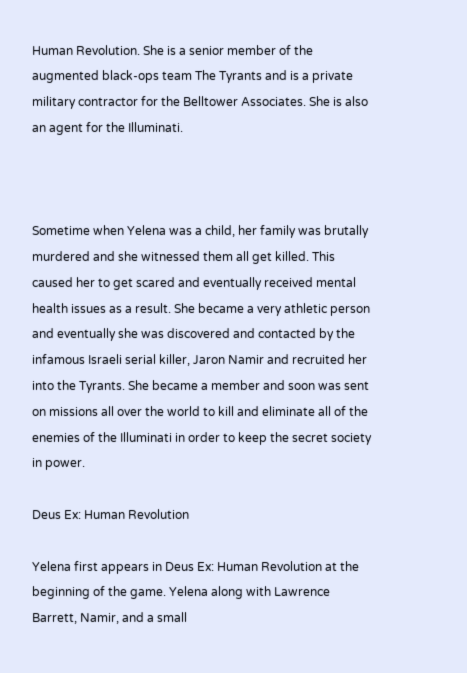Human Revolution. She is a senior member of the augmented black-ops team The Tyrants and is a private military contractor for the Belltower Associates. She is also an agent for the Illuminati.



Sometime when Yelena was a child, her family was brutally murdered and she witnessed them all get killed. This caused her to get scared and eventually received mental health issues as a result. She became a very athletic person and eventually she was discovered and contacted by the infamous Israeli serial killer, Jaron Namir and recruited her into the Tyrants. She became a member and soon was sent on missions all over the world to kill and eliminate all of the enemies of the Illuminati in order to keep the secret society in power.

Deus Ex: Human Revolution

Yelena first appears in Deus Ex: Human Revolution at the beginning of the game. Yelena along with Lawrence Barrett, Namir, and a small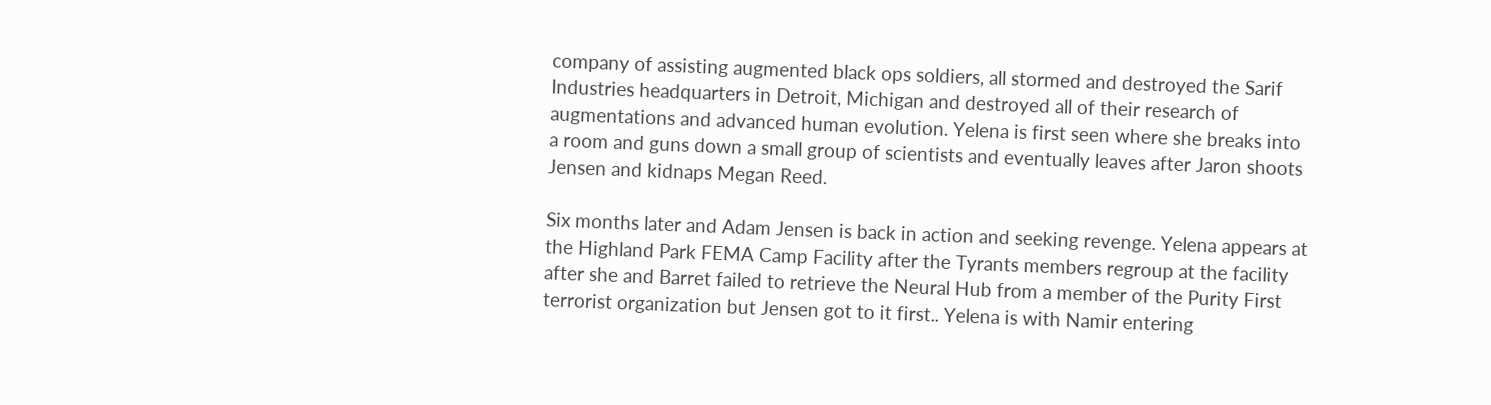company of assisting augmented black ops soldiers, all stormed and destroyed the Sarif Industries headquarters in Detroit, Michigan and destroyed all of their research of augmentations and advanced human evolution. Yelena is first seen where she breaks into a room and guns down a small group of scientists and eventually leaves after Jaron shoots Jensen and kidnaps Megan Reed.

Six months later and Adam Jensen is back in action and seeking revenge. Yelena appears at the Highland Park FEMA Camp Facility after the Tyrants members regroup at the facility after she and Barret failed to retrieve the Neural Hub from a member of the Purity First terrorist organization but Jensen got to it first.. Yelena is with Namir entering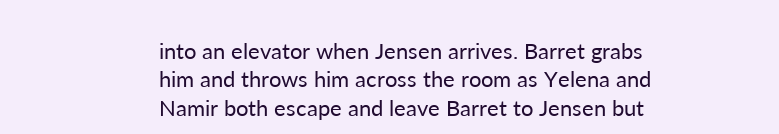into an elevator when Jensen arrives. Barret grabs him and throws him across the room as Yelena and Namir both escape and leave Barret to Jensen but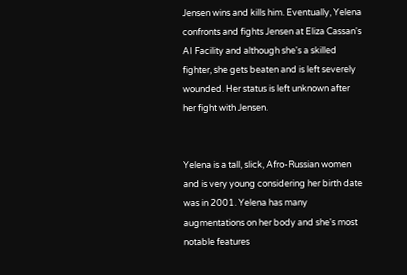Jensen wins and kills him. Eventually, Yelena confronts and fights Jensen at Eliza Cassan's AI Facility and although she's a skilled fighter, she gets beaten and is left severely wounded. Her status is left unknown after her fight with Jensen.


Yelena is a tall, slick, Afro-Russian women and is very young considering her birth date was in 2001. Yelena has many augmentations on her body and she's most notable features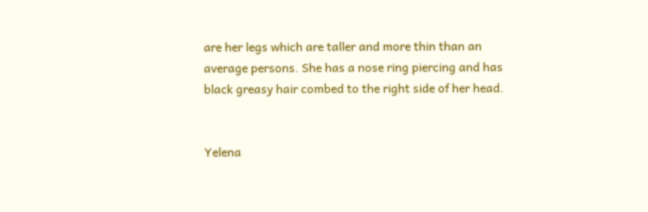are her legs which are taller and more thin than an average persons. She has a nose ring piercing and has black greasy hair combed to the right side of her head.


Yelena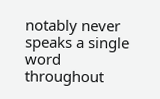notably never speaks a single word throughout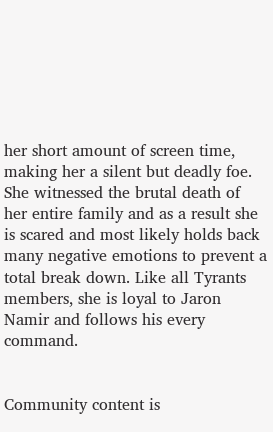her short amount of screen time, making her a silent but deadly foe. She witnessed the brutal death of her entire family and as a result she is scared and most likely holds back many negative emotions to prevent a total break down. Like all Tyrants members, she is loyal to Jaron Namir and follows his every command.


Community content is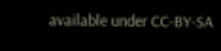available under CC-BY-SA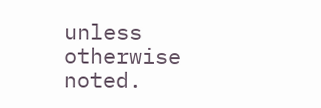unless otherwise noted.